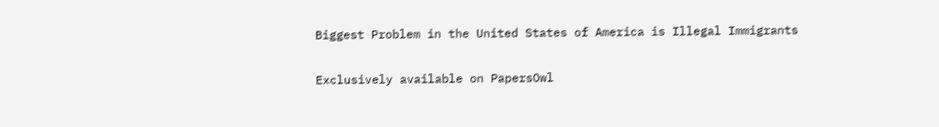Biggest Problem in the United States of America is Illegal Immigrants

Exclusively available on PapersOwl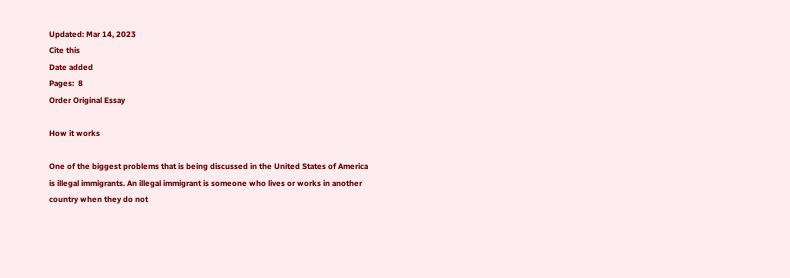Updated: Mar 14, 2023
Cite this
Date added
Pages:  8
Order Original Essay

How it works

One of the biggest problems that is being discussed in the United States of America is illegal immigrants. An illegal immigrant is someone who lives or works in another country when they do not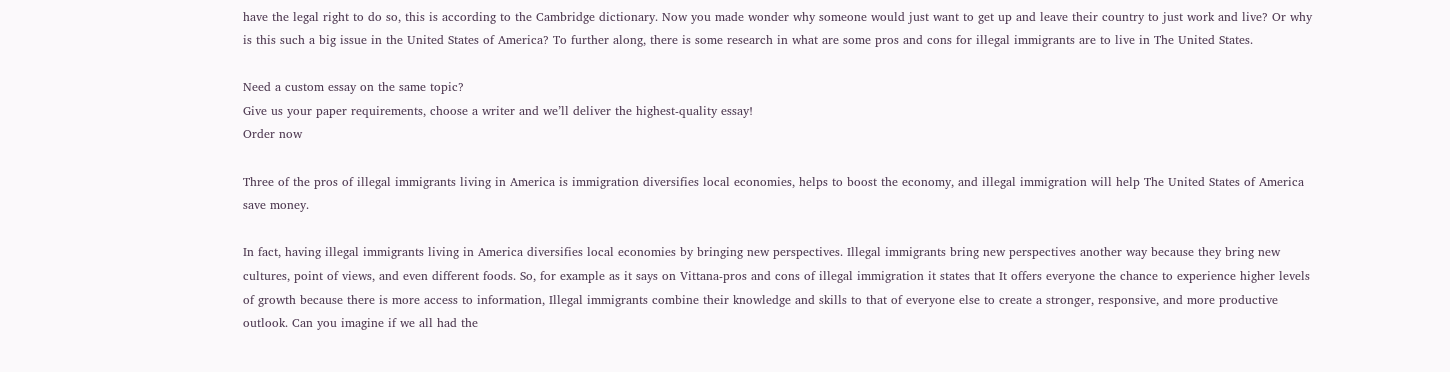have the legal right to do so, this is according to the Cambridge dictionary. Now you made wonder why someone would just want to get up and leave their country to just work and live? Or why is this such a big issue in the United States of America? To further along, there is some research in what are some pros and cons for illegal immigrants are to live in The United States.

Need a custom essay on the same topic?
Give us your paper requirements, choose a writer and we’ll deliver the highest-quality essay!
Order now

Three of the pros of illegal immigrants living in America is immigration diversifies local economies, helps to boost the economy, and illegal immigration will help The United States of America save money.

In fact, having illegal immigrants living in America diversifies local economies by bringing new perspectives. Illegal immigrants bring new perspectives another way because they bring new cultures, point of views, and even different foods. So, for example as it says on Vittana-pros and cons of illegal immigration it states that It offers everyone the chance to experience higher levels of growth because there is more access to information, Illegal immigrants combine their knowledge and skills to that of everyone else to create a stronger, responsive, and more productive outlook. Can you imagine if we all had the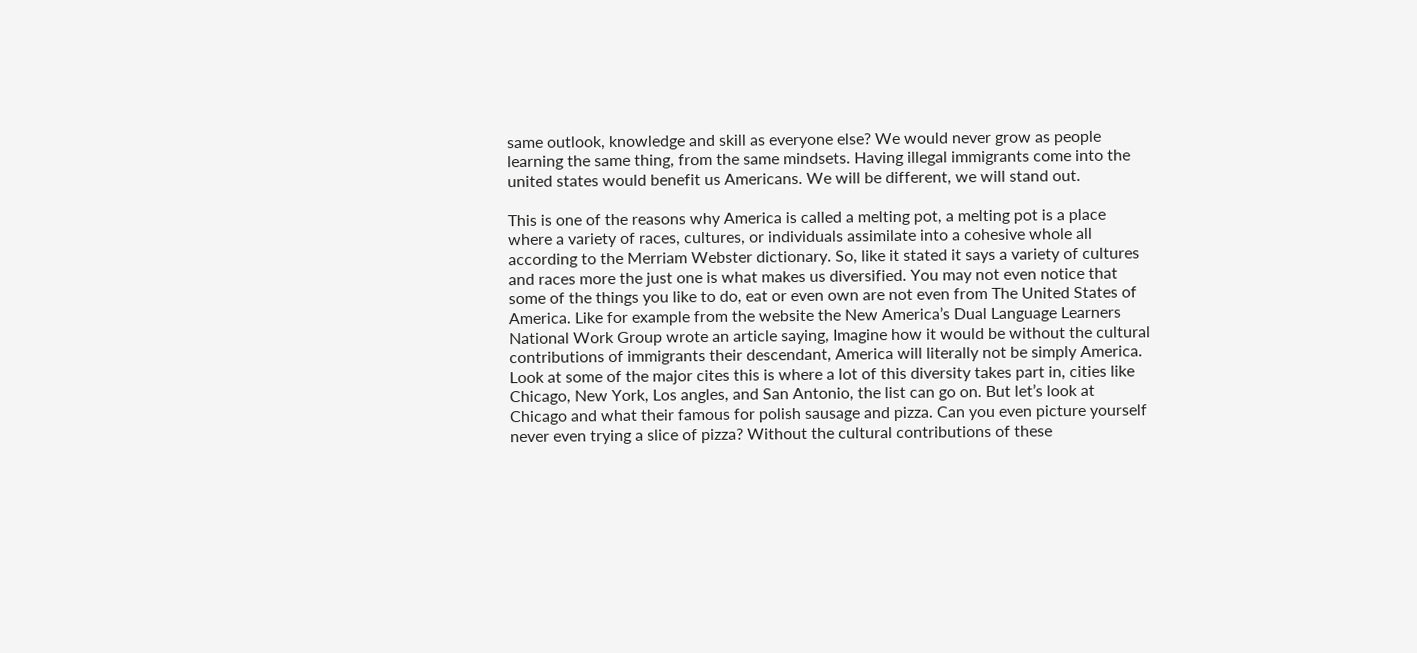same outlook, knowledge and skill as everyone else? We would never grow as people learning the same thing, from the same mindsets. Having illegal immigrants come into the united states would benefit us Americans. We will be different, we will stand out.

This is one of the reasons why America is called a melting pot, a melting pot is a place where a variety of races, cultures, or individuals assimilate into a cohesive whole all according to the Merriam Webster dictionary. So, like it stated it says a variety of cultures and races more the just one is what makes us diversified. You may not even notice that some of the things you like to do, eat or even own are not even from The United States of America. Like for example from the website the New America’s Dual Language Learners National Work Group wrote an article saying, Imagine how it would be without the cultural contributions of immigrants their descendant, America will literally not be simply America. Look at some of the major cites this is where a lot of this diversity takes part in, cities like Chicago, New York, Los angles, and San Antonio, the list can go on. But let’s look at Chicago and what their famous for polish sausage and pizza. Can you even picture yourself never even trying a slice of pizza? Without the cultural contributions of these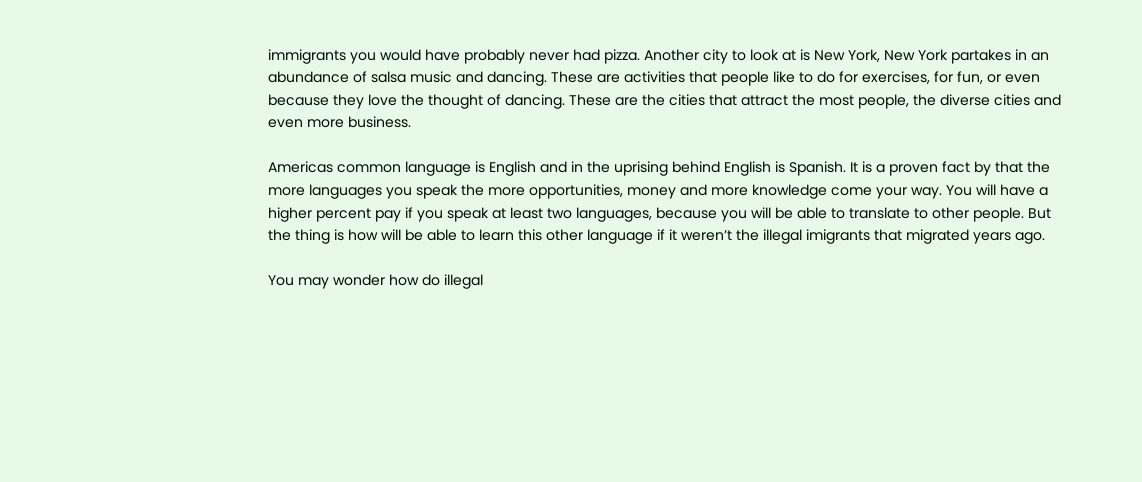immigrants you would have probably never had pizza. Another city to look at is New York, New York partakes in an abundance of salsa music and dancing. These are activities that people like to do for exercises, for fun, or even because they love the thought of dancing. These are the cities that attract the most people, the diverse cities and even more business.

Americas common language is English and in the uprising behind English is Spanish. It is a proven fact by that the more languages you speak the more opportunities, money and more knowledge come your way. You will have a higher percent pay if you speak at least two languages, because you will be able to translate to other people. But the thing is how will be able to learn this other language if it weren’t the illegal imigrants that migrated years ago.

You may wonder how do illegal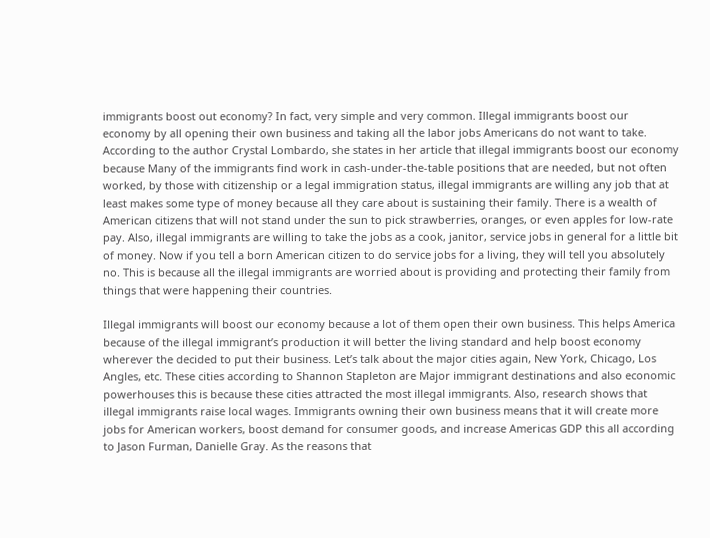immigrants boost out economy? In fact, very simple and very common. Illegal immigrants boost our economy by all opening their own business and taking all the labor jobs Americans do not want to take. According to the author Crystal Lombardo, she states in her article that illegal immigrants boost our economy because Many of the immigrants find work in cash-under-the-table positions that are needed, but not often worked, by those with citizenship or a legal immigration status, illegal immigrants are willing any job that at least makes some type of money because all they care about is sustaining their family. There is a wealth of American citizens that will not stand under the sun to pick strawberries, oranges, or even apples for low-rate pay. Also, illegal immigrants are willing to take the jobs as a cook, janitor, service jobs in general for a little bit of money. Now if you tell a born American citizen to do service jobs for a living, they will tell you absolutely no. This is because all the illegal immigrants are worried about is providing and protecting their family from things that were happening their countries.

Illegal immigrants will boost our economy because a lot of them open their own business. This helps America because of the illegal immigrant’s production it will better the living standard and help boost economy wherever the decided to put their business. Let’s talk about the major cities again, New York, Chicago, Los Angles, etc. These cities according to Shannon Stapleton are Major immigrant destinations and also economic powerhouses this is because these cities attracted the most illegal immigrants. Also, research shows that illegal immigrants raise local wages. Immigrants owning their own business means that it will create more jobs for American workers, boost demand for consumer goods, and increase Americas GDP this all according to Jason Furman, Danielle Gray. As the reasons that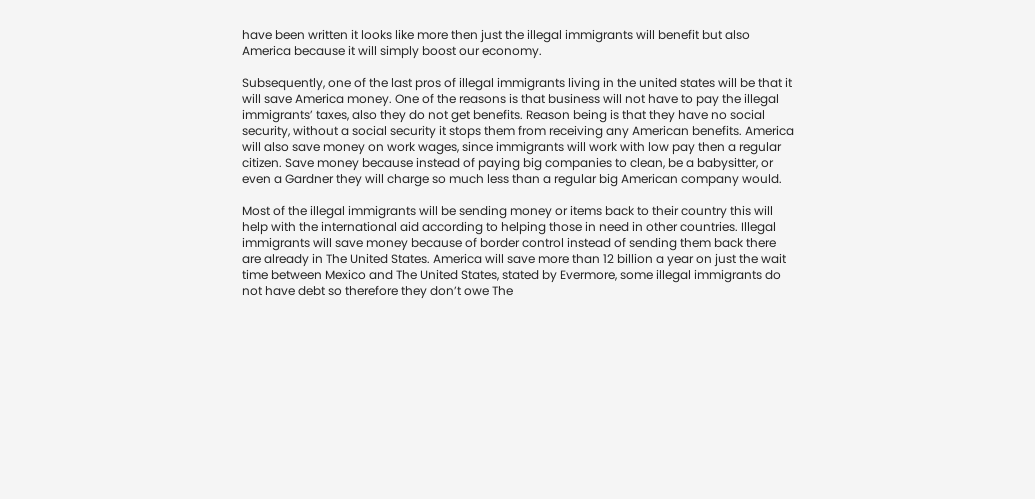have been written it looks like more then just the illegal immigrants will benefit but also America because it will simply boost our economy.

Subsequently, one of the last pros of illegal immigrants living in the united states will be that it will save America money. One of the reasons is that business will not have to pay the illegal immigrants’ taxes, also they do not get benefits. Reason being is that they have no social security, without a social security it stops them from receiving any American benefits. America will also save money on work wages, since immigrants will work with low pay then a regular citizen. Save money because instead of paying big companies to clean, be a babysitter, or even a Gardner they will charge so much less than a regular big American company would.

Most of the illegal immigrants will be sending money or items back to their country this will help with the international aid according to helping those in need in other countries. Illegal immigrants will save money because of border control instead of sending them back there are already in The United States. America will save more than 12 billion a year on just the wait time between Mexico and The United States, stated by Evermore, some illegal immigrants do not have debt so therefore they don’t owe The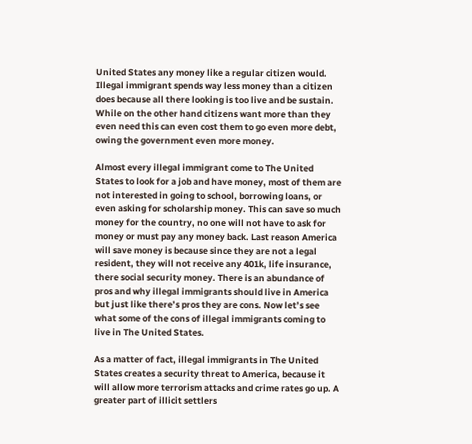United States any money like a regular citizen would. Illegal immigrant spends way less money than a citizen does because all there looking is too live and be sustain. While on the other hand citizens want more than they even need this can even cost them to go even more debt, owing the government even more money.

Almost every illegal immigrant come to The United States to look for a job and have money, most of them are not interested in going to school, borrowing loans, or even asking for scholarship money. This can save so much money for the country, no one will not have to ask for money or must pay any money back. Last reason America will save money is because since they are not a legal resident, they will not receive any 401k, life insurance, there social security money. There is an abundance of pros and why illegal immigrants should live in America but just like there’s pros they are cons. Now let’s see what some of the cons of illegal immigrants coming to live in The United States.

As a matter of fact, illegal immigrants in The United States creates a security threat to America, because it will allow more terrorism attacks and crime rates go up. A greater part of illicit settlers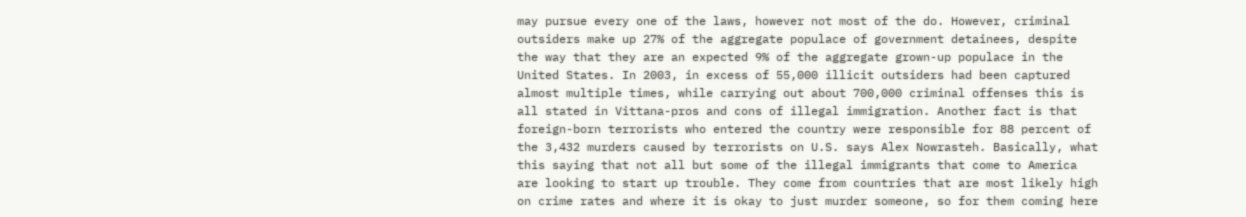may pursue every one of the laws, however not most of the do. However, criminal outsiders make up 27% of the aggregate populace of government detainees, despite the way that they are an expected 9% of the aggregate grown-up populace in the United States. In 2003, in excess of 55,000 illicit outsiders had been captured almost multiple times, while carrying out about 700,000 criminal offenses this is all stated in Vittana-pros and cons of illegal immigration. Another fact is that foreign-born terrorists who entered the country were responsible for 88 percent of the 3,432 murders caused by terrorists on U.S. says Alex Nowrasteh. Basically, what this saying that not all but some of the illegal immigrants that come to America are looking to start up trouble. They come from countries that are most likely high on crime rates and where it is okay to just murder someone, so for them coming here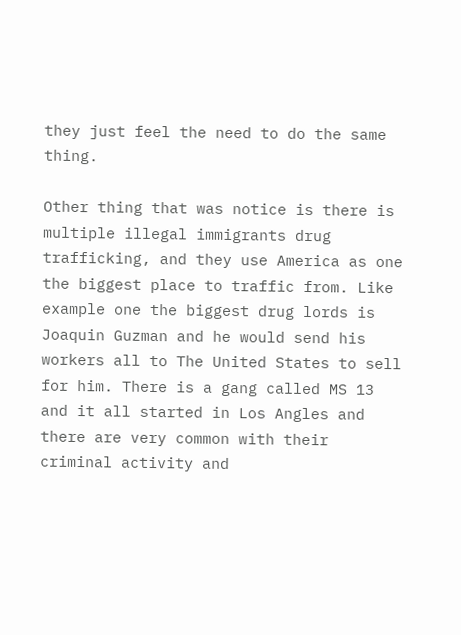they just feel the need to do the same thing.

Other thing that was notice is there is multiple illegal immigrants drug trafficking, and they use America as one the biggest place to traffic from. Like example one the biggest drug lords is Joaquin Guzman and he would send his workers all to The United States to sell for him. There is a gang called MS 13 and it all started in Los Angles and there are very common with their criminal activity and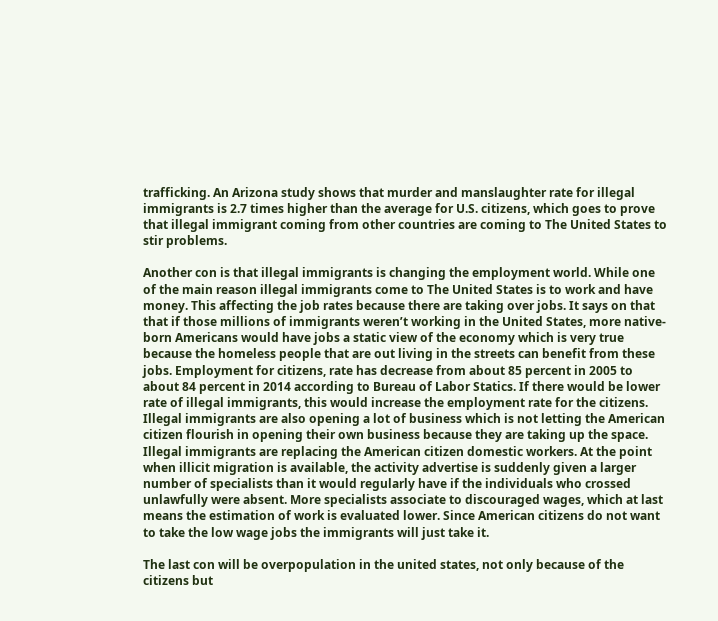trafficking. An Arizona study shows that murder and manslaughter rate for illegal immigrants is 2.7 times higher than the average for U.S. citizens, which goes to prove that illegal immigrant coming from other countries are coming to The United States to stir problems.

Another con is that illegal immigrants is changing the employment world. While one of the main reason illegal immigrants come to The United States is to work and have money. This affecting the job rates because there are taking over jobs. It says on that that if those millions of immigrants weren’t working in the United States, more native-born Americans would have jobs a static view of the economy which is very true because the homeless people that are out living in the streets can benefit from these jobs. Employment for citizens, rate has decrease from about 85 percent in 2005 to about 84 percent in 2014 according to Bureau of Labor Statics. If there would be lower rate of illegal immigrants, this would increase the employment rate for the citizens. Illegal immigrants are also opening a lot of business which is not letting the American citizen flourish in opening their own business because they are taking up the space. Illegal immigrants are replacing the American citizen domestic workers. At the point when illicit migration is available, the activity advertise is suddenly given a larger number of specialists than it would regularly have if the individuals who crossed unlawfully were absent. More specialists associate to discouraged wages, which at last means the estimation of work is evaluated lower. Since American citizens do not want to take the low wage jobs the immigrants will just take it.

The last con will be overpopulation in the united states, not only because of the citizens but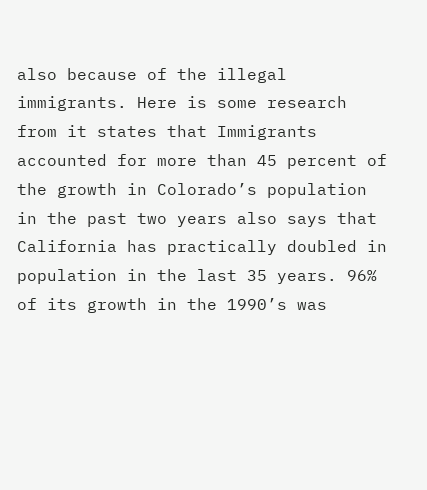also because of the illegal immigrants. Here is some research from it states that Immigrants accounted for more than 45 percent of the growth in Colorado’s population in the past two years also says that California has practically doubled in population in the last 35 years. 96% of its growth in the 1990’s was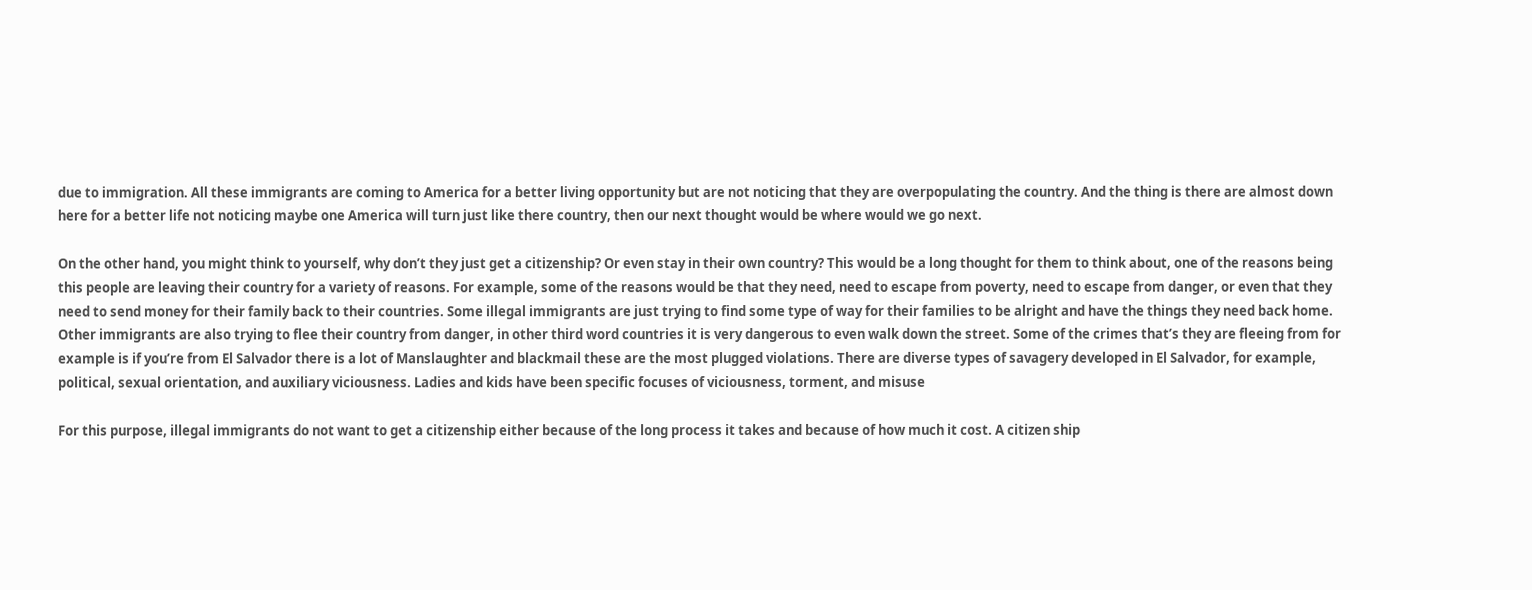due to immigration. All these immigrants are coming to America for a better living opportunity but are not noticing that they are overpopulating the country. And the thing is there are almost down here for a better life not noticing maybe one America will turn just like there country, then our next thought would be where would we go next.

On the other hand, you might think to yourself, why don’t they just get a citizenship? Or even stay in their own country? This would be a long thought for them to think about, one of the reasons being this people are leaving their country for a variety of reasons. For example, some of the reasons would be that they need, need to escape from poverty, need to escape from danger, or even that they need to send money for their family back to their countries. Some illegal immigrants are just trying to find some type of way for their families to be alright and have the things they need back home. Other immigrants are also trying to flee their country from danger, in other third word countries it is very dangerous to even walk down the street. Some of the crimes that’s they are fleeing from for example is if you’re from El Salvador there is a lot of Manslaughter and blackmail these are the most plugged violations. There are diverse types of savagery developed in El Salvador, for example, political, sexual orientation, and auxiliary viciousness. Ladies and kids have been specific focuses of viciousness, torment, and misuse

For this purpose, illegal immigrants do not want to get a citizenship either because of the long process it takes and because of how much it cost. A citizen ship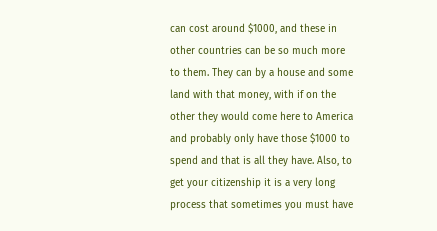can cost around $1000, and these in other countries can be so much more to them. They can by a house and some land with that money, with if on the other they would come here to America and probably only have those $1000 to spend and that is all they have. Also, to get your citizenship it is a very long process that sometimes you must have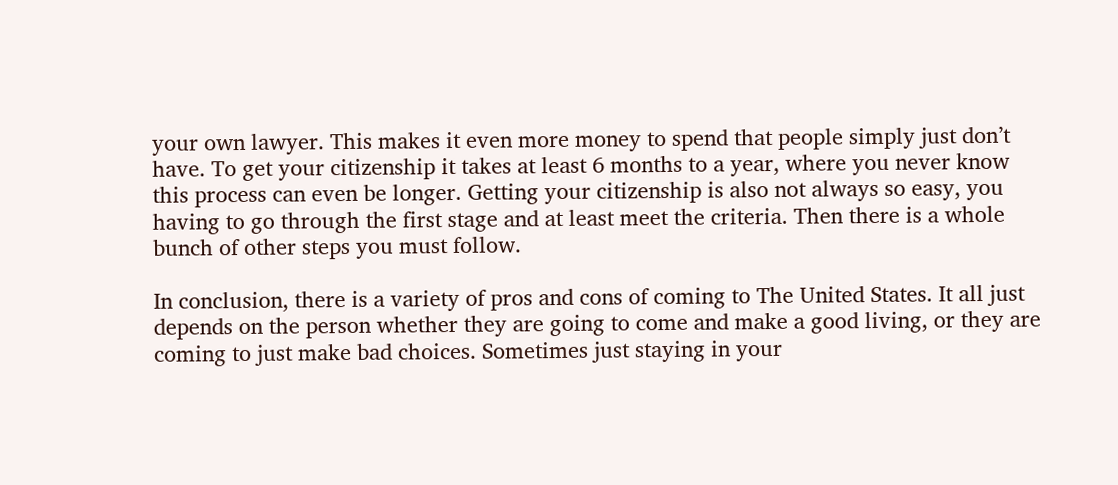your own lawyer. This makes it even more money to spend that people simply just don’t have. To get your citizenship it takes at least 6 months to a year, where you never know this process can even be longer. Getting your citizenship is also not always so easy, you having to go through the first stage and at least meet the criteria. Then there is a whole bunch of other steps you must follow.

In conclusion, there is a variety of pros and cons of coming to The United States. It all just depends on the person whether they are going to come and make a good living, or they are coming to just make bad choices. Sometimes just staying in your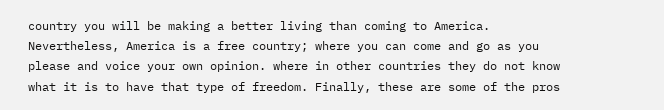country you will be making a better living than coming to America. Nevertheless, America is a free country; where you can come and go as you please and voice your own opinion. where in other countries they do not know what it is to have that type of freedom. Finally, these are some of the pros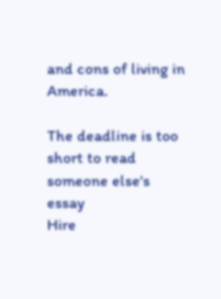and cons of living in America.

The deadline is too short to read someone else's essay
Hire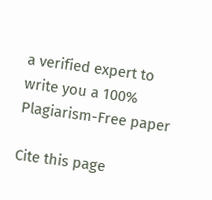a verified expert to write you a 100% Plagiarism-Free paper

Cite this page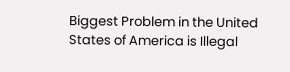Biggest Problem in the United States of America is Illegal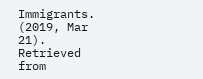Immigrants. (2019, Mar 21). Retrieved from